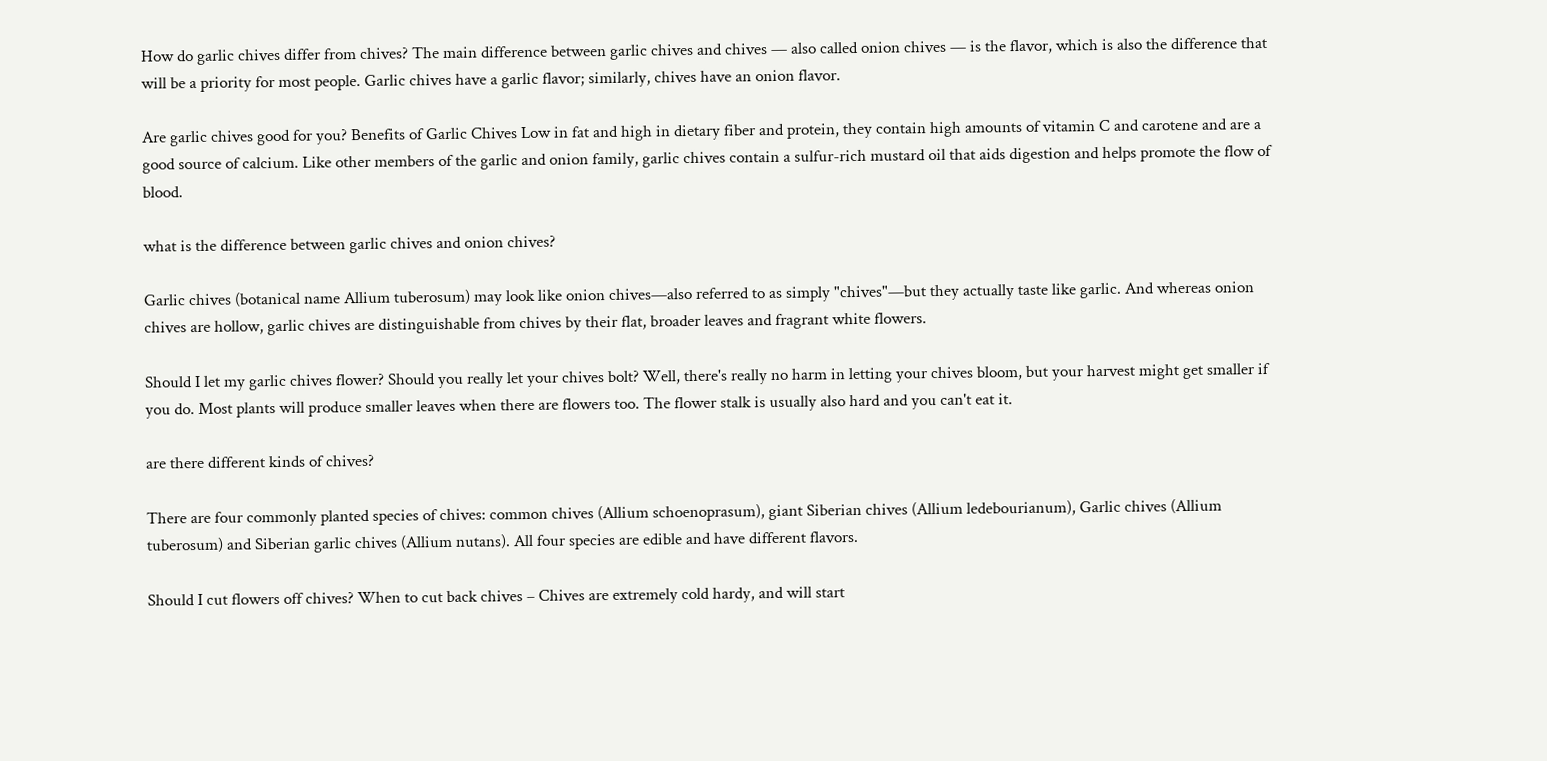How do garlic chives differ from chives? The main difference between garlic chives and chives — also called onion chives — is the flavor, which is also the difference that will be a priority for most people. Garlic chives have a garlic flavor; similarly, chives have an onion flavor.

Are garlic chives good for you? Benefits of Garlic Chives Low in fat and high in dietary fiber and protein, they contain high amounts of vitamin C and carotene and are a good source of calcium. Like other members of the garlic and onion family, garlic chives contain a sulfur-rich mustard oil that aids digestion and helps promote the flow of blood.

what is the difference between garlic chives and onion chives?

Garlic chives (botanical name Allium tuberosum) may look like onion chives—also referred to as simply "chives"—but they actually taste like garlic. And whereas onion chives are hollow, garlic chives are distinguishable from chives by their flat, broader leaves and fragrant white flowers.

Should I let my garlic chives flower? Should you really let your chives bolt? Well, there's really no harm in letting your chives bloom, but your harvest might get smaller if you do. Most plants will produce smaller leaves when there are flowers too. The flower stalk is usually also hard and you can't eat it.

are there different kinds of chives?

There are four commonly planted species of chives: common chives (Allium schoenoprasum), giant Siberian chives (Allium ledebourianum), Garlic chives (Allium tuberosum) and Siberian garlic chives (Allium nutans). All four species are edible and have different flavors.

Should I cut flowers off chives? When to cut back chives – Chives are extremely cold hardy, and will start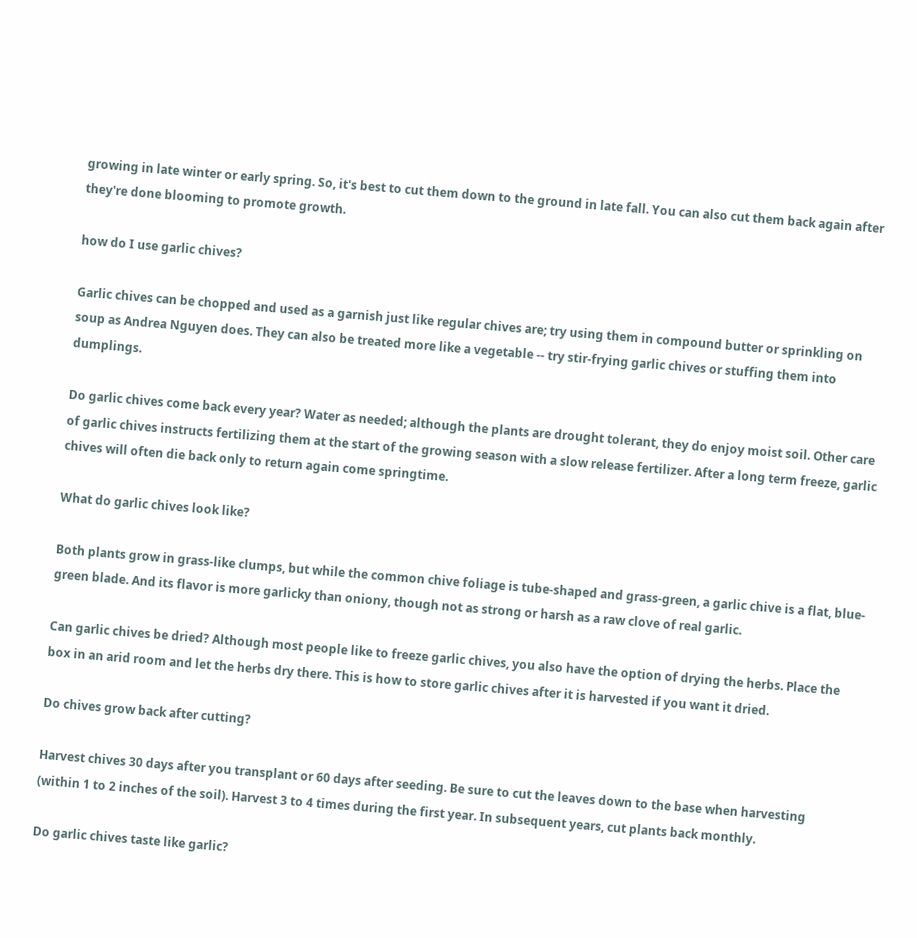growing in late winter or early spring. So, it's best to cut them down to the ground in late fall. You can also cut them back again after they're done blooming to promote growth.

how do I use garlic chives?

Garlic chives can be chopped and used as a garnish just like regular chives are; try using them in compound butter or sprinkling on soup as Andrea Nguyen does. They can also be treated more like a vegetable -- try stir-frying garlic chives or stuffing them into dumplings.

Do garlic chives come back every year? Water as needed; although the plants are drought tolerant, they do enjoy moist soil. Other care of garlic chives instructs fertilizing them at the start of the growing season with a slow release fertilizer. After a long term freeze, garlic chives will often die back only to return again come springtime.

What do garlic chives look like?

Both plants grow in grass-like clumps, but while the common chive foliage is tube-shaped and grass-green, a garlic chive is a flat, blue-green blade. And its flavor is more garlicky than oniony, though not as strong or harsh as a raw clove of real garlic.

Can garlic chives be dried? Although most people like to freeze garlic chives, you also have the option of drying the herbs. Place the box in an arid room and let the herbs dry there. This is how to store garlic chives after it is harvested if you want it dried.

Do chives grow back after cutting?

Harvest chives 30 days after you transplant or 60 days after seeding. Be sure to cut the leaves down to the base when harvesting (within 1 to 2 inches of the soil). Harvest 3 to 4 times during the first year. In subsequent years, cut plants back monthly.

Do garlic chives taste like garlic?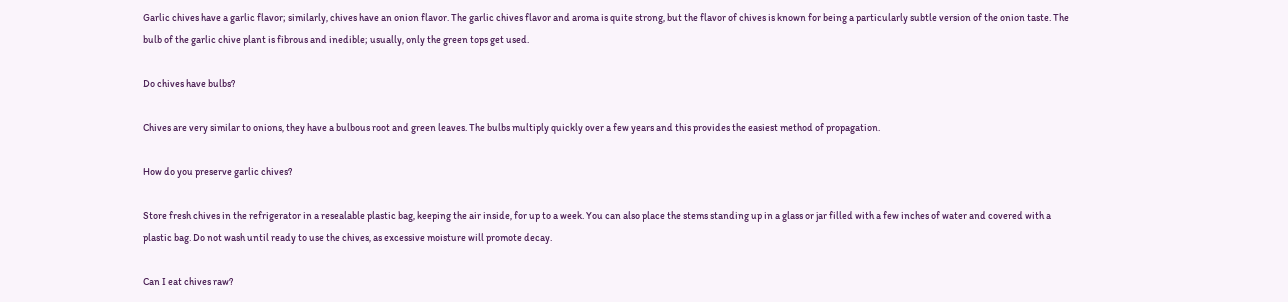Garlic chives have a garlic flavor; similarly, chives have an onion flavor. The garlic chives flavor and aroma is quite strong, but the flavor of chives is known for being a particularly subtle version of the onion taste. The bulb of the garlic chive plant is fibrous and inedible; usually, only the green tops get used.

Do chives have bulbs?

Chives are very similar to onions, they have a bulbous root and green leaves. The bulbs multiply quickly over a few years and this provides the easiest method of propagation.

How do you preserve garlic chives?

Store fresh chives in the refrigerator in a resealable plastic bag, keeping the air inside, for up to a week. You can also place the stems standing up in a glass or jar filled with a few inches of water and covered with a plastic bag. Do not wash until ready to use the chives, as excessive moisture will promote decay.

Can I eat chives raw?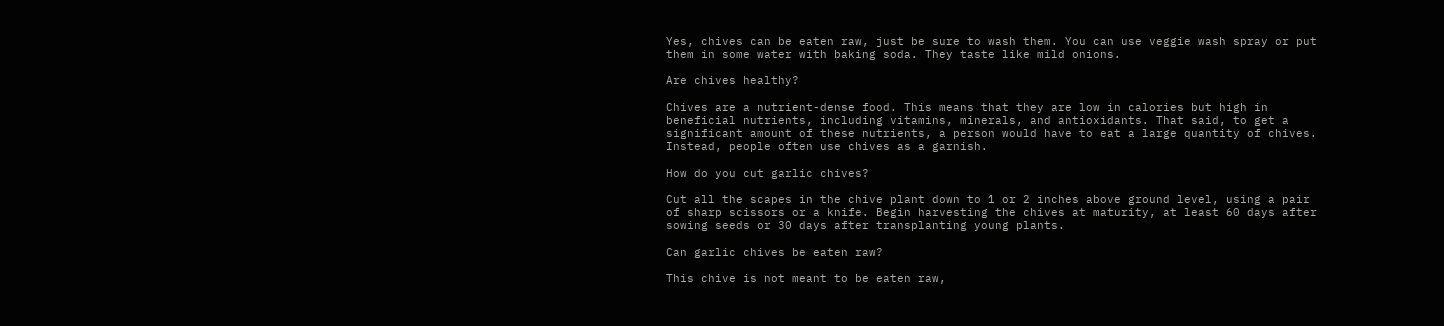Yes, chives can be eaten raw, just be sure to wash them. You can use veggie wash spray or put them in some water with baking soda. They taste like mild onions.

Are chives healthy?

Chives are a nutrient-dense food. This means that they are low in calories but high in beneficial nutrients, including vitamins, minerals, and antioxidants. That said, to get a significant amount of these nutrients, a person would have to eat a large quantity of chives. Instead, people often use chives as a garnish.

How do you cut garlic chives?

Cut all the scapes in the chive plant down to 1 or 2 inches above ground level, using a pair of sharp scissors or a knife. Begin harvesting the chives at maturity, at least 60 days after sowing seeds or 30 days after transplanting young plants.

Can garlic chives be eaten raw?

This chive is not meant to be eaten raw,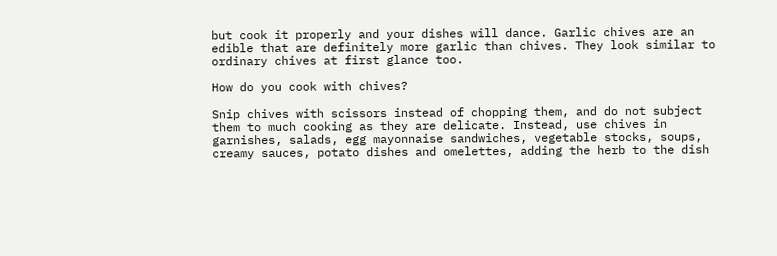but cook it properly and your dishes will dance. Garlic chives are an edible that are definitely more garlic than chives. They look similar to ordinary chives at first glance too.

How do you cook with chives?

Snip chives with scissors instead of chopping them, and do not subject them to much cooking as they are delicate. Instead, use chives in garnishes, salads, egg mayonnaise sandwiches, vegetable stocks, soups, creamy sauces, potato dishes and omelettes, adding the herb to the dish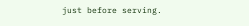just before serving.